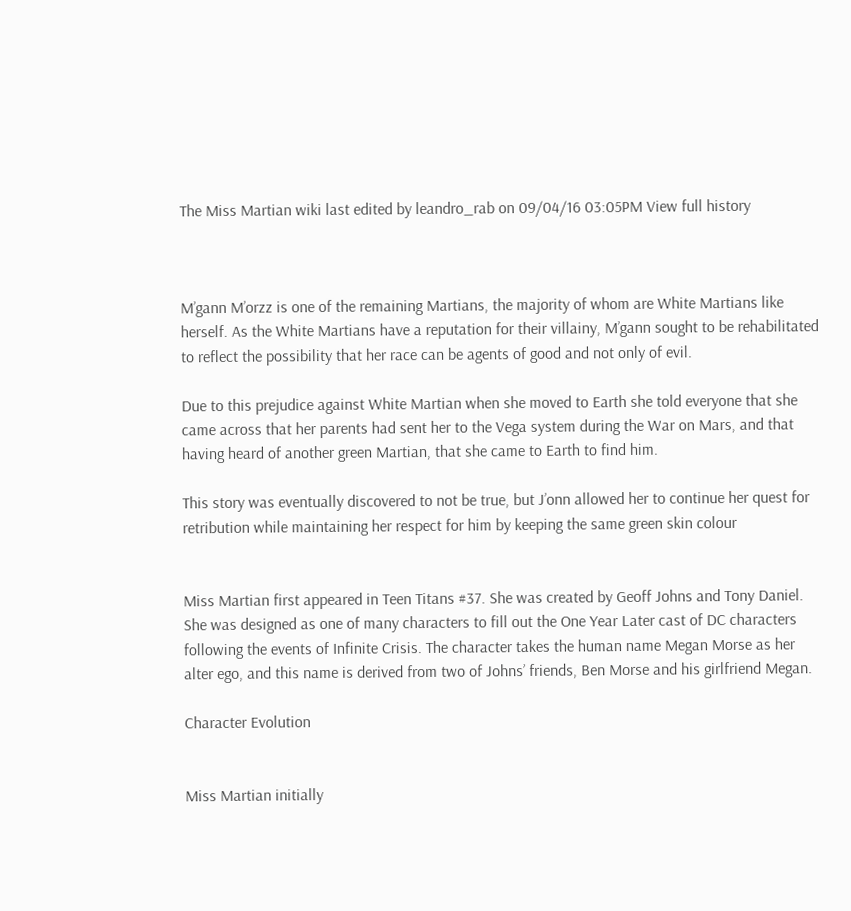The Miss Martian wiki last edited by leandro_rab on 09/04/16 03:05PM View full history



M’gann M’orzz is one of the remaining Martians, the majority of whom are White Martians like herself. As the White Martians have a reputation for their villainy, M’gann sought to be rehabilitated to reflect the possibility that her race can be agents of good and not only of evil.

Due to this prejudice against White Martian when she moved to Earth she told everyone that she came across that her parents had sent her to the Vega system during the War on Mars, and that having heard of another green Martian, that she came to Earth to find him.

This story was eventually discovered to not be true, but J’onn allowed her to continue her quest for retribution while maintaining her respect for him by keeping the same green skin colour


Miss Martian first appeared in Teen Titans #37. She was created by Geoff Johns and Tony Daniel. She was designed as one of many characters to fill out the One Year Later cast of DC characters following the events of Infinite Crisis. The character takes the human name Megan Morse as her alter ego, and this name is derived from two of Johns’ friends, Ben Morse and his girlfriend Megan.

Character Evolution


Miss Martian initially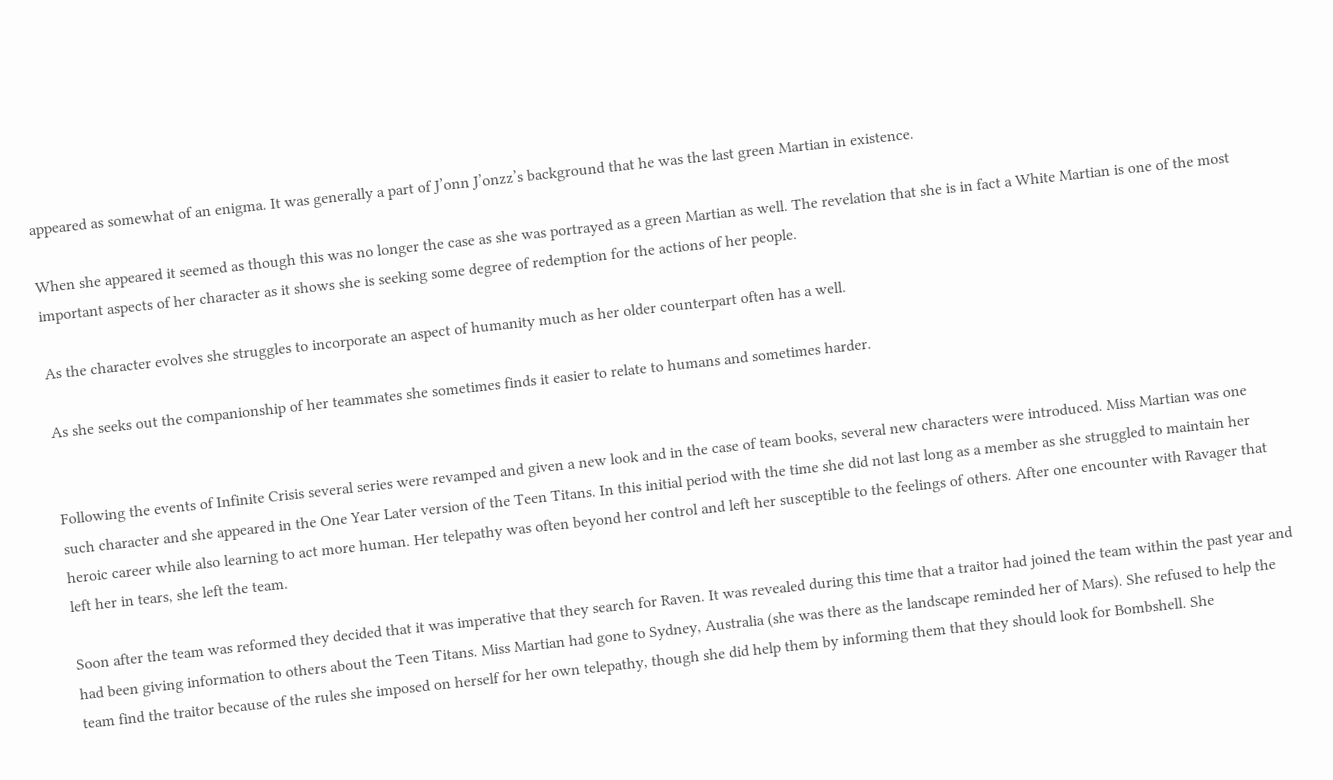appeared as somewhat of an enigma. It was generally a part of J’onn J’onzz’s background that he was the last green Martian in existence.

When she appeared it seemed as though this was no longer the case as she was portrayed as a green Martian as well. The revelation that she is in fact a White Martian is one of the most important aspects of her character as it shows she is seeking some degree of redemption for the actions of her people.

As the character evolves she struggles to incorporate an aspect of humanity much as her older counterpart often has a well.

As she seeks out the companionship of her teammates she sometimes finds it easier to relate to humans and sometimes harder.


Following the events of Infinite Crisis several series were revamped and given a new look and in the case of team books, several new characters were introduced. Miss Martian was one such character and she appeared in the One Year Later version of the Teen Titans. In this initial period with the time she did not last long as a member as she struggled to maintain her heroic career while also learning to act more human. Her telepathy was often beyond her control and left her susceptible to the feelings of others. After one encounter with Ravager that left her in tears, she left the team.

Soon after the team was reformed they decided that it was imperative that they search for Raven. It was revealed during this time that a traitor had joined the team within the past year and had been giving information to others about the Teen Titans. Miss Martian had gone to Sydney, Australia (she was there as the landscape reminded her of Mars). She refused to help the team find the traitor because of the rules she imposed on herself for her own telepathy, though she did help them by informing them that they should look for Bombshell. She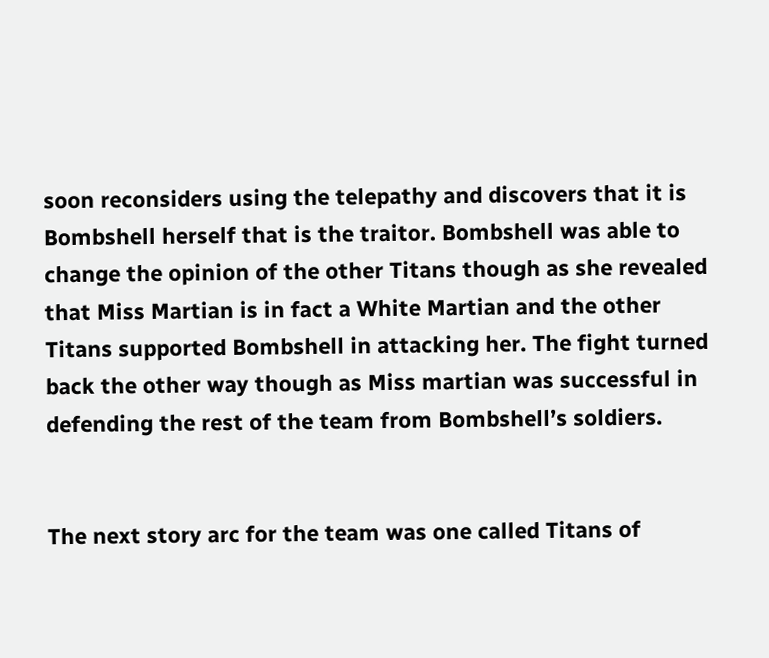soon reconsiders using the telepathy and discovers that it is Bombshell herself that is the traitor. Bombshell was able to change the opinion of the other Titans though as she revealed that Miss Martian is in fact a White Martian and the other Titans supported Bombshell in attacking her. The fight turned back the other way though as Miss martian was successful in defending the rest of the team from Bombshell’s soldiers.


The next story arc for the team was one called Titans of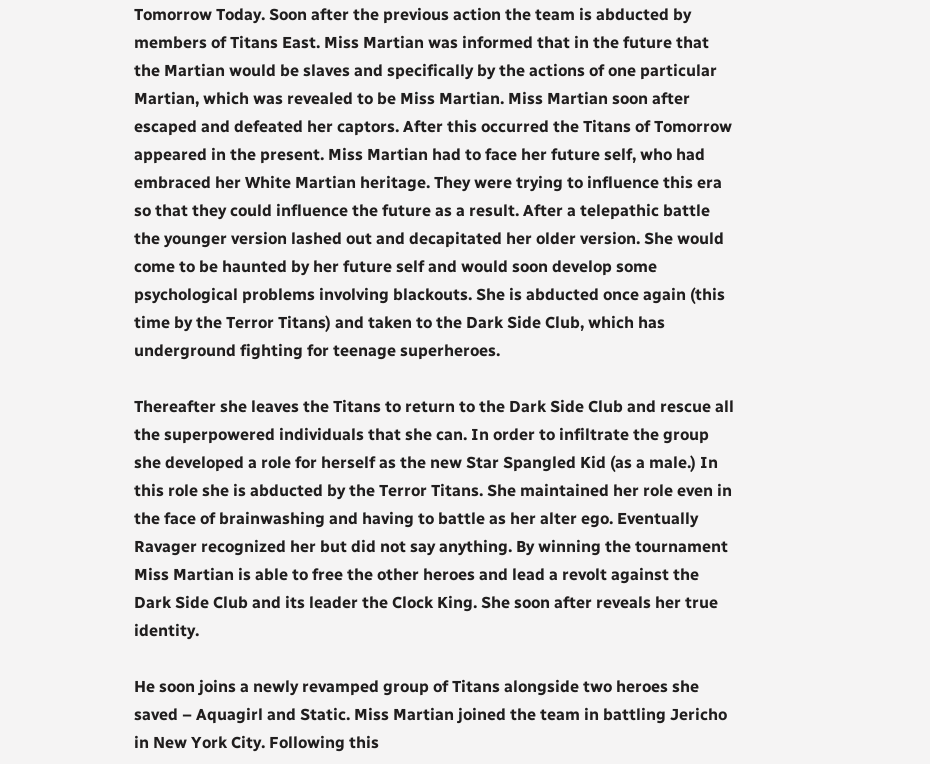Tomorrow Today. Soon after the previous action the team is abducted by members of Titans East. Miss Martian was informed that in the future that the Martian would be slaves and specifically by the actions of one particular Martian, which was revealed to be Miss Martian. Miss Martian soon after escaped and defeated her captors. After this occurred the Titans of Tomorrow appeared in the present. Miss Martian had to face her future self, who had embraced her White Martian heritage. They were trying to influence this era so that they could influence the future as a result. After a telepathic battle the younger version lashed out and decapitated her older version. She would come to be haunted by her future self and would soon develop some psychological problems involving blackouts. She is abducted once again (this time by the Terror Titans) and taken to the Dark Side Club, which has underground fighting for teenage superheroes.

Thereafter she leaves the Titans to return to the Dark Side Club and rescue all the superpowered individuals that she can. In order to infiltrate the group she developed a role for herself as the new Star Spangled Kid (as a male.) In this role she is abducted by the Terror Titans. She maintained her role even in the face of brainwashing and having to battle as her alter ego. Eventually Ravager recognized her but did not say anything. By winning the tournament Miss Martian is able to free the other heroes and lead a revolt against the Dark Side Club and its leader the Clock King. She soon after reveals her true identity.

He soon joins a newly revamped group of Titans alongside two heroes she saved – Aquagirl and Static. Miss Martian joined the team in battling Jericho in New York City. Following this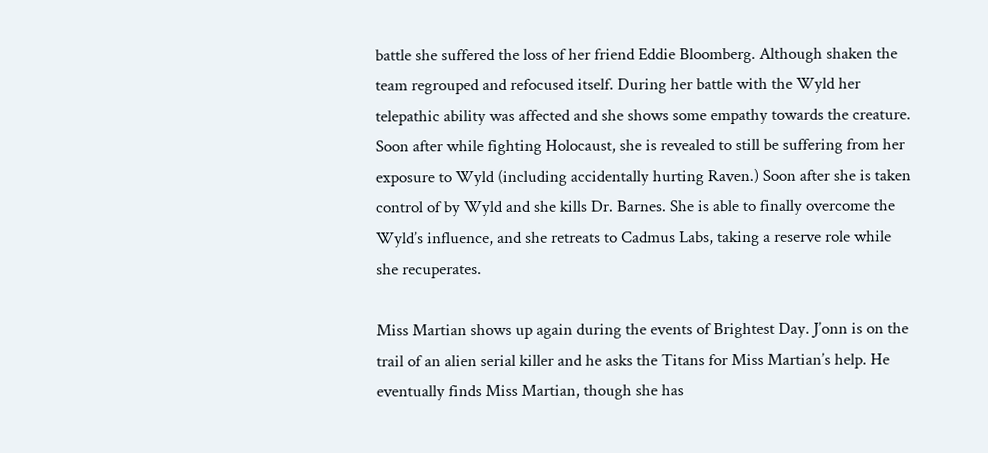battle she suffered the loss of her friend Eddie Bloomberg. Although shaken the team regrouped and refocused itself. During her battle with the Wyld her telepathic ability was affected and she shows some empathy towards the creature. Soon after while fighting Holocaust, she is revealed to still be suffering from her exposure to Wyld (including accidentally hurting Raven.) Soon after she is taken control of by Wyld and she kills Dr. Barnes. She is able to finally overcome the Wyld’s influence, and she retreats to Cadmus Labs, taking a reserve role while she recuperates.

Miss Martian shows up again during the events of Brightest Day. J’onn is on the trail of an alien serial killer and he asks the Titans for Miss Martian’s help. He eventually finds Miss Martian, though she has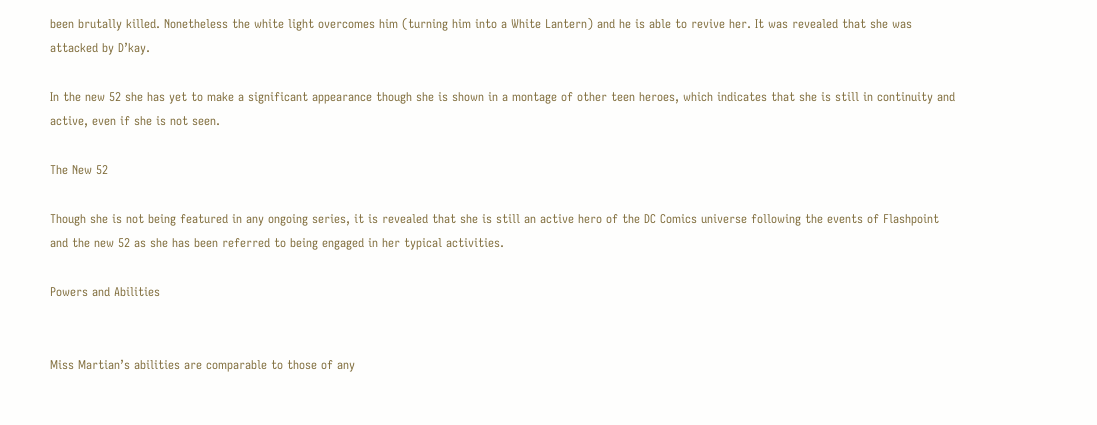been brutally killed. Nonetheless the white light overcomes him (turning him into a White Lantern) and he is able to revive her. It was revealed that she was attacked by D’kay.

In the new 52 she has yet to make a significant appearance though she is shown in a montage of other teen heroes, which indicates that she is still in continuity and active, even if she is not seen.

The New 52

Though she is not being featured in any ongoing series, it is revealed that she is still an active hero of the DC Comics universe following the events of Flashpoint and the new 52 as she has been referred to being engaged in her typical activities.

Powers and Abilities


Miss Martian’s abilities are comparable to those of any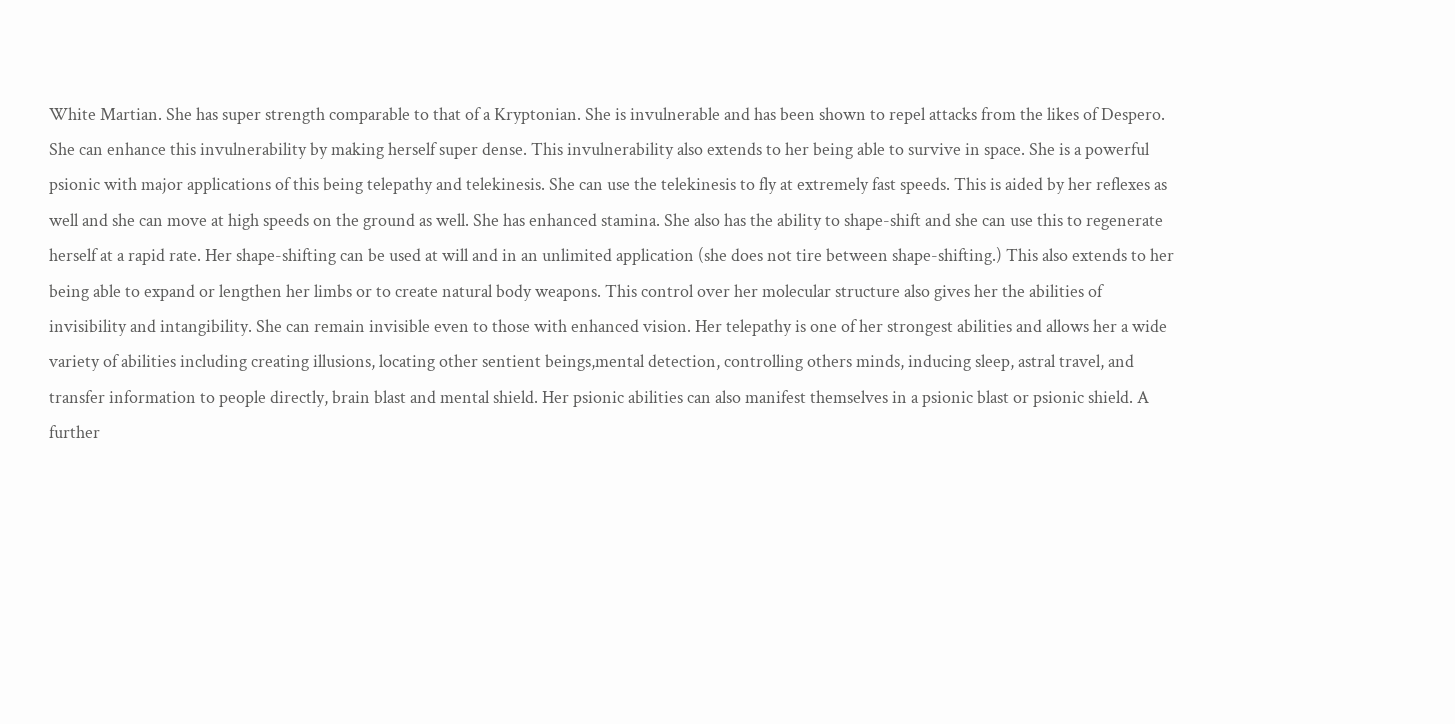White Martian. She has super strength comparable to that of a Kryptonian. She is invulnerable and has been shown to repel attacks from the likes of Despero. She can enhance this invulnerability by making herself super dense. This invulnerability also extends to her being able to survive in space. She is a powerful psionic with major applications of this being telepathy and telekinesis. She can use the telekinesis to fly at extremely fast speeds. This is aided by her reflexes as well and she can move at high speeds on the ground as well. She has enhanced stamina. She also has the ability to shape-shift and she can use this to regenerate herself at a rapid rate. Her shape-shifting can be used at will and in an unlimited application (she does not tire between shape-shifting.) This also extends to her being able to expand or lengthen her limbs or to create natural body weapons. This control over her molecular structure also gives her the abilities of invisibility and intangibility. She can remain invisible even to those with enhanced vision. Her telepathy is one of her strongest abilities and allows her a wide variety of abilities including creating illusions, locating other sentient beings,mental detection, controlling others minds, inducing sleep, astral travel, and transfer information to people directly, brain blast and mental shield. Her psionic abilities can also manifest themselves in a psionic blast or psionic shield. A further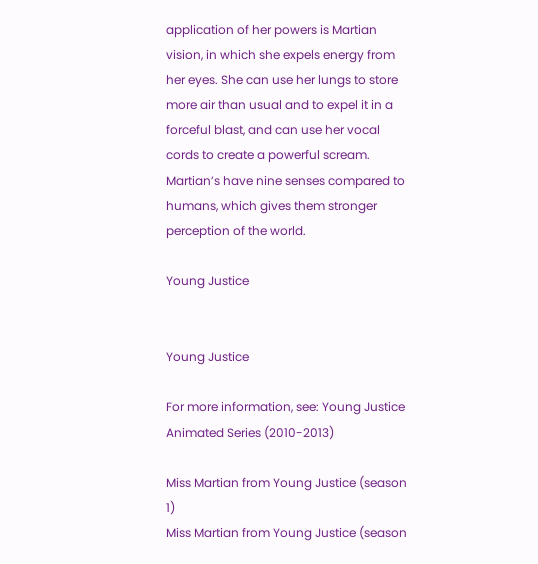application of her powers is Martian vision, in which she expels energy from her eyes. She can use her lungs to store more air than usual and to expel it in a forceful blast, and can use her vocal cords to create a powerful scream. Martian’s have nine senses compared to humans, which gives them stronger perception of the world.

Young Justice


Young Justice

For more information, see: Young Justice Animated Series (2010-2013)

Miss Martian from Young Justice (season 1)
Miss Martian from Young Justice (season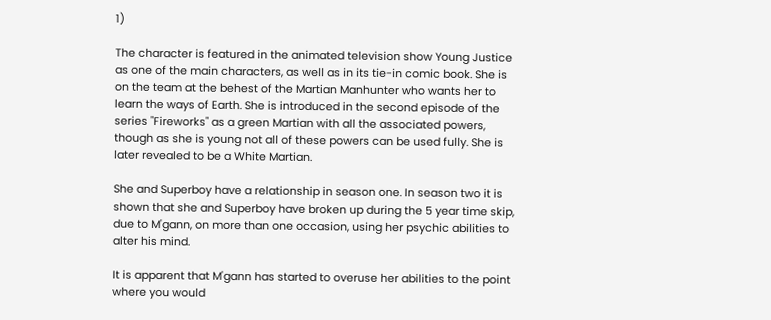1)

The character is featured in the animated television show Young Justice as one of the main characters, as well as in its tie-in comic book. She is on the team at the behest of the Martian Manhunter who wants her to learn the ways of Earth. She is introduced in the second episode of the series "Fireworks" as a green Martian with all the associated powers, though as she is young not all of these powers can be used fully. She is later revealed to be a White Martian.

She and Superboy have a relationship in season one. In season two it is shown that she and Superboy have broken up during the 5 year time skip, due to M'gann, on more than one occasion, using her psychic abilities to alter his mind.

It is apparent that M'gann has started to overuse her abilities to the point where you would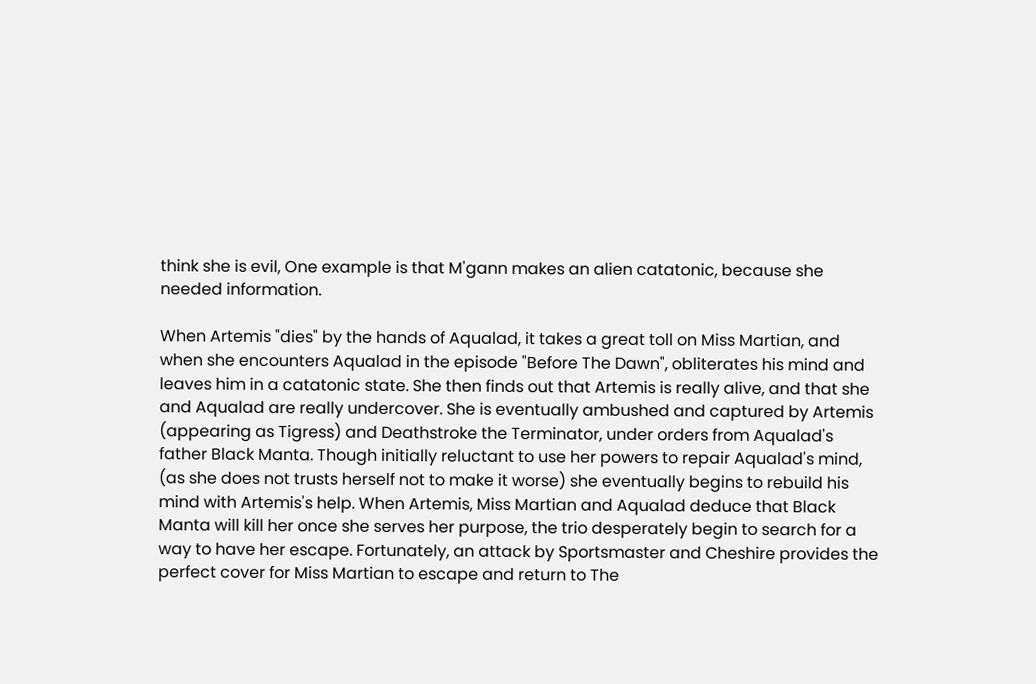think she is evil, One example is that M'gann makes an alien catatonic, because she needed information.

When Artemis "dies" by the hands of Aqualad, it takes a great toll on Miss Martian, and when she encounters Aqualad in the episode "Before The Dawn", obliterates his mind and leaves him in a catatonic state. She then finds out that Artemis is really alive, and that she and Aqualad are really undercover. She is eventually ambushed and captured by Artemis (appearing as Tigress) and Deathstroke the Terminator, under orders from Aqualad's father Black Manta. Though initially reluctant to use her powers to repair Aqualad's mind, (as she does not trusts herself not to make it worse) she eventually begins to rebuild his mind with Artemis's help. When Artemis, Miss Martian and Aqualad deduce that Black Manta will kill her once she serves her purpose, the trio desperately begin to search for a way to have her escape. Fortunately, an attack by Sportsmaster and Cheshire provides the perfect cover for Miss Martian to escape and return to The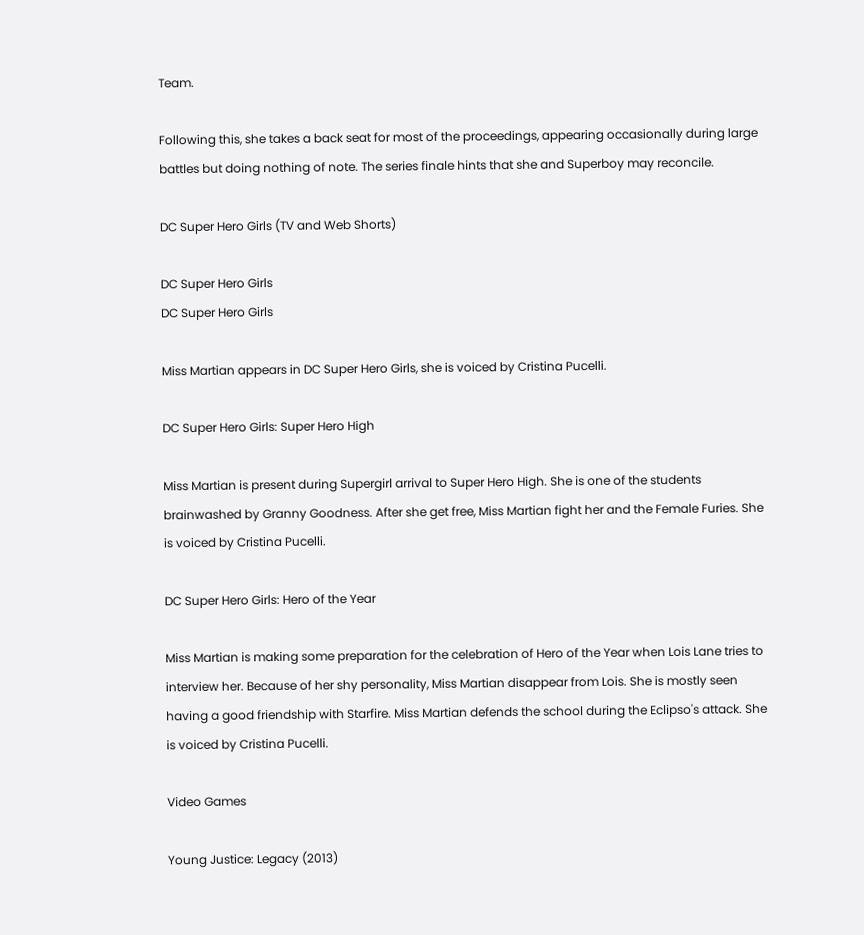Team.

Following this, she takes a back seat for most of the proceedings, appearing occasionally during large battles but doing nothing of note. The series finale hints that she and Superboy may reconcile.

DC Super Hero Girls (TV and Web Shorts)

DC Super Hero Girls
DC Super Hero Girls

Miss Martian appears in DC Super Hero Girls, she is voiced by Cristina Pucelli.

DC Super Hero Girls: Super Hero High

Miss Martian is present during Supergirl arrival to Super Hero High. She is one of the students brainwashed by Granny Goodness. After she get free, Miss Martian fight her and the Female Furies. She is voiced by Cristina Pucelli.

DC Super Hero Girls: Hero of the Year

Miss Martian is making some preparation for the celebration of Hero of the Year when Lois Lane tries to interview her. Because of her shy personality, Miss Martian disappear from Lois. She is mostly seen having a good friendship with Starfire. Miss Martian defends the school during the Eclipso's attack. She is voiced by Cristina Pucelli.

Video Games

Young Justice: Legacy (2013)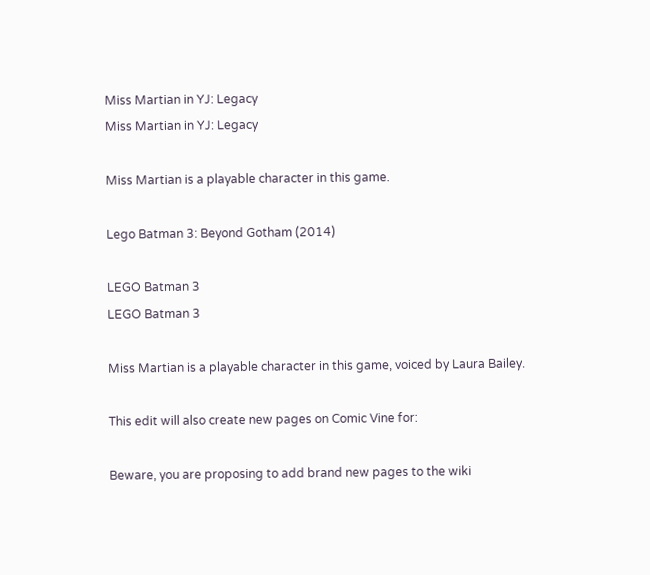Miss Martian in YJ: Legacy
Miss Martian in YJ: Legacy

Miss Martian is a playable character in this game.

Lego Batman 3: Beyond Gotham (2014)

LEGO Batman 3
LEGO Batman 3

Miss Martian is a playable character in this game, voiced by Laura Bailey.

This edit will also create new pages on Comic Vine for:

Beware, you are proposing to add brand new pages to the wiki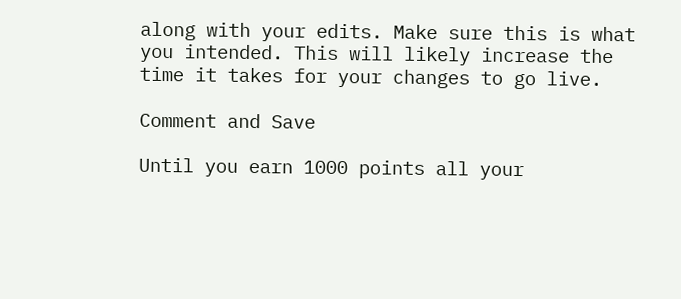along with your edits. Make sure this is what you intended. This will likely increase the time it takes for your changes to go live.

Comment and Save

Until you earn 1000 points all your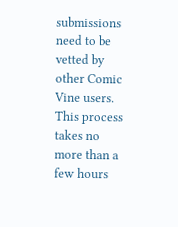submissions need to be vetted by other Comic Vine users. This process takes no more than a few hours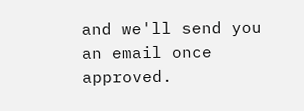and we'll send you an email once approved.